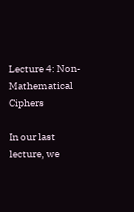Lecture 4: Non-Mathematical Ciphers

In our last lecture, we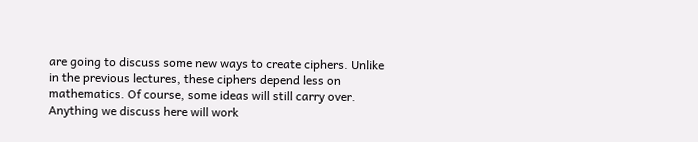are going to discuss some new ways to create ciphers. Unlike in the previous lectures, these ciphers depend less on mathematics. Of course, some ideas will still carry over. Anything we discuss here will work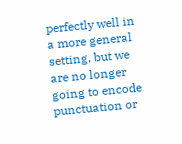perfectly well in a more general setting, but we are no longer going to encode punctuation or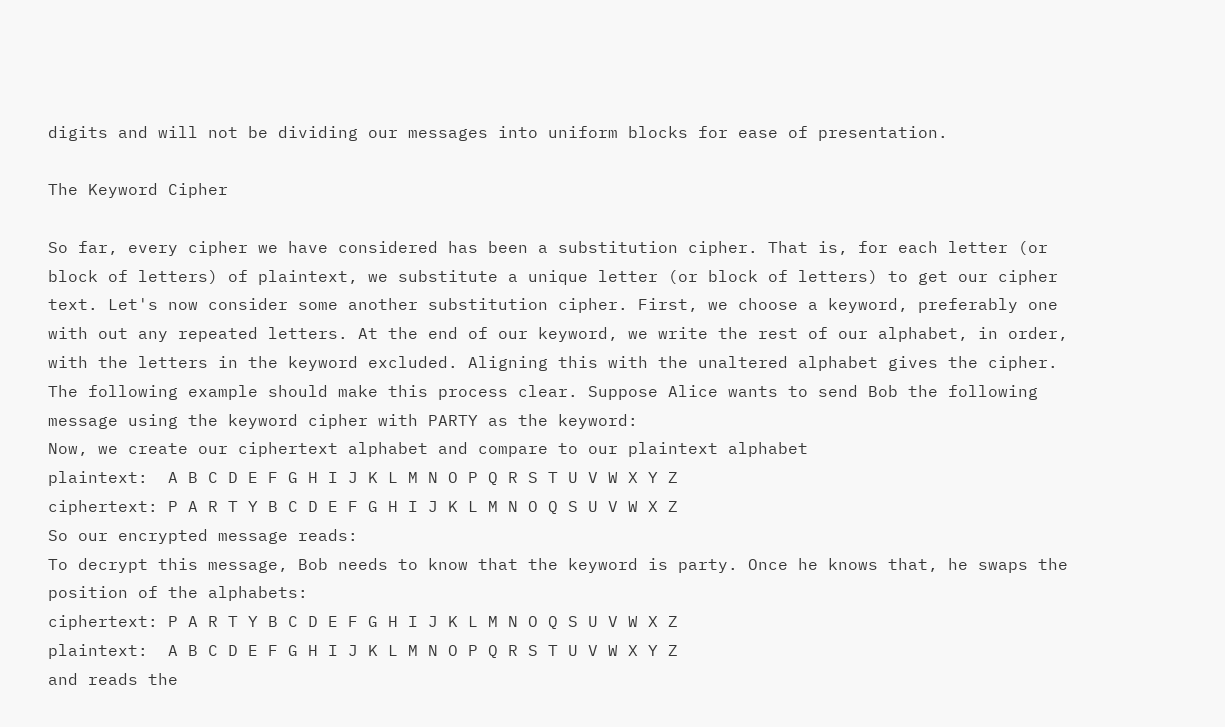digits and will not be dividing our messages into uniform blocks for ease of presentation.

The Keyword Cipher

So far, every cipher we have considered has been a substitution cipher. That is, for each letter (or block of letters) of plaintext, we substitute a unique letter (or block of letters) to get our cipher text. Let's now consider some another substitution cipher. First, we choose a keyword, preferably one with out any repeated letters. At the end of our keyword, we write the rest of our alphabet, in order, with the letters in the keyword excluded. Aligning this with the unaltered alphabet gives the cipher. The following example should make this process clear. Suppose Alice wants to send Bob the following message using the keyword cipher with PARTY as the keyword:
Now, we create our ciphertext alphabet and compare to our plaintext alphabet
plaintext:  A B C D E F G H I J K L M N O P Q R S T U V W X Y Z
ciphertext: P A R T Y B C D E F G H I J K L M N O Q S U V W X Z
So our encrypted message reads:
To decrypt this message, Bob needs to know that the keyword is party. Once he knows that, he swaps the position of the alphabets:
ciphertext: P A R T Y B C D E F G H I J K L M N O Q S U V W X Z
plaintext:  A B C D E F G H I J K L M N O P Q R S T U V W X Y Z
and reads the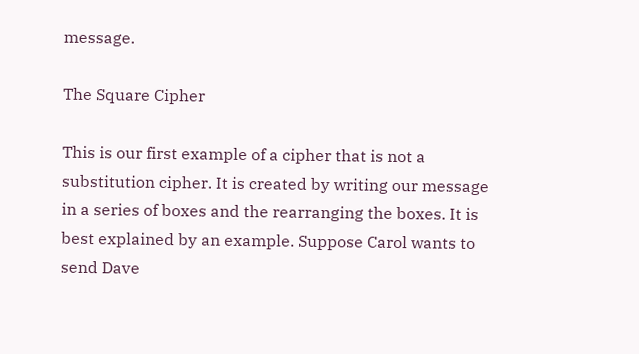message.

The Square Cipher

This is our first example of a cipher that is not a substitution cipher. It is created by writing our message in a series of boxes and the rearranging the boxes. It is best explained by an example. Suppose Carol wants to send Dave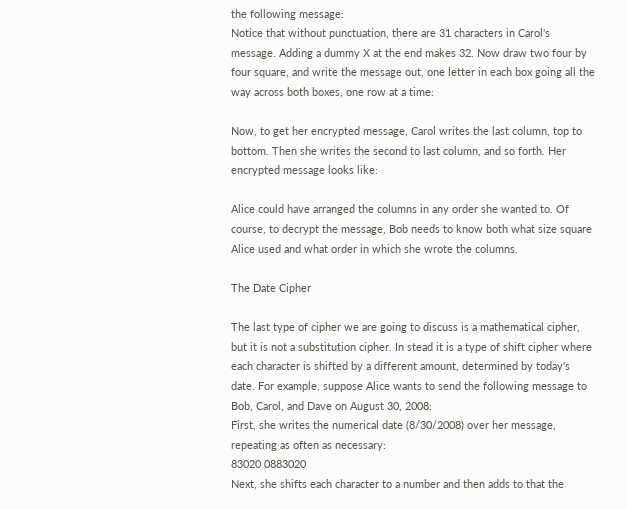the following message:
Notice that without punctuation, there are 31 characters in Carol's message. Adding a dummy X at the end makes 32. Now draw two four by four square, and write the message out, one letter in each box going all the way across both boxes, one row at a time:

Now, to get her encrypted message, Carol writes the last column, top to bottom. Then she writes the second to last column, and so forth. Her encrypted message looks like:

Alice could have arranged the columns in any order she wanted to. Of course, to decrypt the message, Bob needs to know both what size square Alice used and what order in which she wrote the columns.

The Date Cipher

The last type of cipher we are going to discuss is a mathematical cipher, but it is not a substitution cipher. In stead it is a type of shift cipher where each character is shifted by a different amount, determined by today's date. For example, suppose Alice wants to send the following message to Bob, Carol, and Dave on August 30, 2008:
First, she writes the numerical date (8/30/2008) over her message, repeating as often as necessary:
83020 0883020
Next, she shifts each character to a number and then adds to that the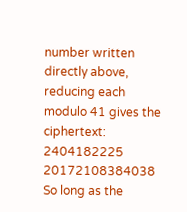number written directly above, reducing each modulo 41 gives the ciphertext:
2404182225 20172108384038
So long as the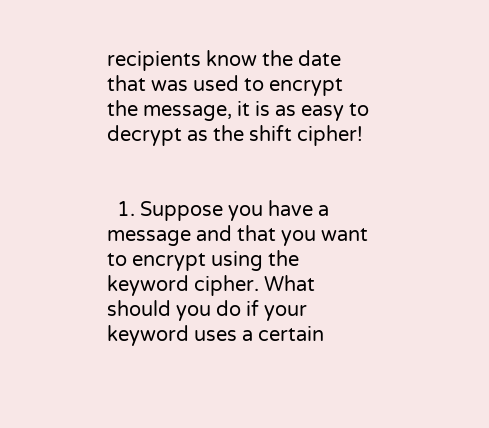recipients know the date that was used to encrypt the message, it is as easy to decrypt as the shift cipher!


  1. Suppose you have a message and that you want to encrypt using the keyword cipher. What should you do if your keyword uses a certain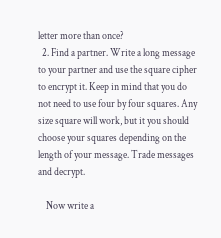letter more than once?
  2. Find a partner. Write a long message to your partner and use the square cipher to encrypt it. Keep in mind that you do not need to use four by four squares. Any size square will work, but it you should choose your squares depending on the length of your message. Trade messages and decrypt.

    Now write a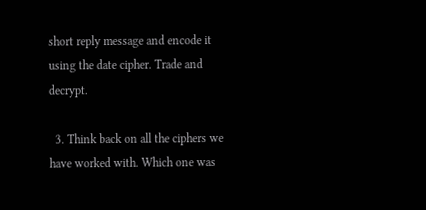short reply message and encode it using the date cipher. Trade and decrypt.

  3. Think back on all the ciphers we have worked with. Which one was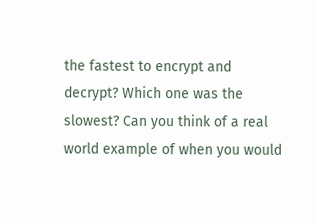the fastest to encrypt and decrypt? Which one was the slowest? Can you think of a real world example of when you would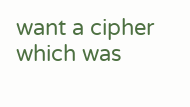want a cipher which was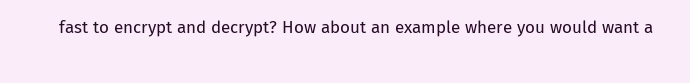fast to encrypt and decrypt? How about an example where you would want a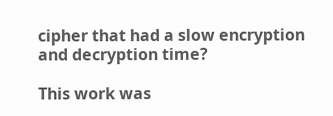cipher that had a slow encryption and decryption time?

This work was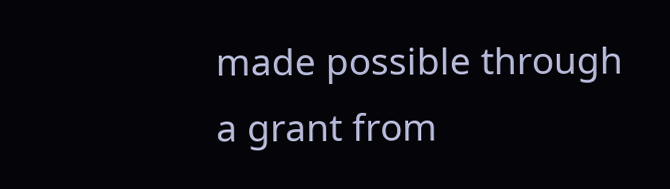made possible through a grant from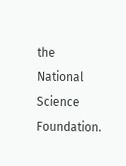the National Science Foundation.